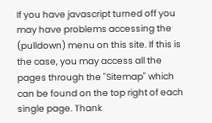If you have javascript turned off you may have problems accessing the (pulldown) menu on this site. If this is the case, you may access all the pages through the "Sitemap" which can be found on the top right of each single page. Thank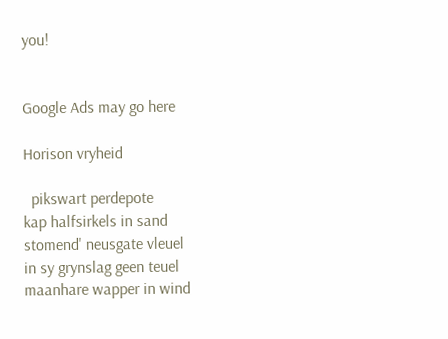you!


Google Ads may go here

Horison vryheid

  pikswart perdepote
kap halfsirkels in sand
stomend' neusgate vleuel
in sy grynslag geen teuel
maanhare wapper in wind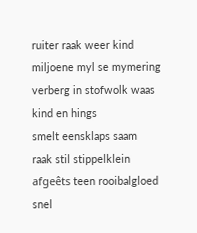ruiter raak weer kind
miljoene myl se mymering
verberg in stofwolk waas
kind en hings
smelt eensklaps saam
raak stil stippelklein
afgeêts teen rooibalgloed
snel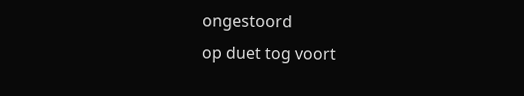ongestoord
op duet tog voort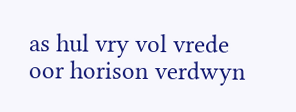as hul vry vol vrede
oor horison verdwyn